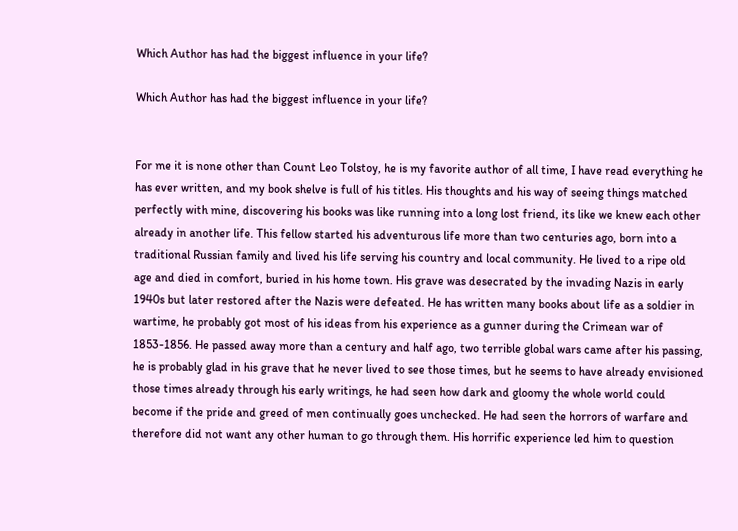Which Author has had the biggest influence in your life?

Which Author has had the biggest influence in your life?


For me it is none other than Count Leo Tolstoy, he is my favorite author of all time, I have read everything he has ever written, and my book shelve is full of his titles. His thoughts and his way of seeing things matched perfectly with mine, discovering his books was like running into a long lost friend, its like we knew each other already in another life. This fellow started his adventurous life more than two centuries ago, born into a traditional Russian family and lived his life serving his country and local community. He lived to a ripe old age and died in comfort, buried in his home town. His grave was desecrated by the invading Nazis in early 1940s but later restored after the Nazis were defeated. He has written many books about life as a soldier in wartime, he probably got most of his ideas from his experience as a gunner during the Crimean war of 1853-1856. He passed away more than a century and half ago, two terrible global wars came after his passing, he is probably glad in his grave that he never lived to see those times, but he seems to have already envisioned those times already through his early writings, he had seen how dark and gloomy the whole world could become if the pride and greed of men continually goes unchecked. He had seen the horrors of warfare and therefore did not want any other human to go through them. His horrific experience led him to question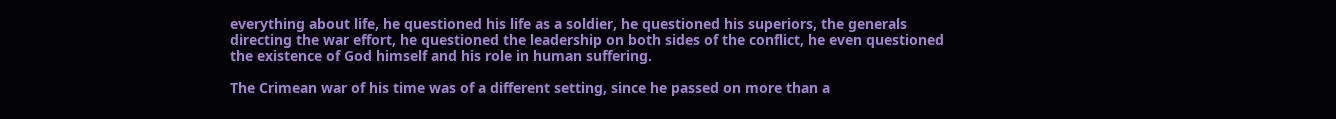everything about life, he questioned his life as a soldier, he questioned his superiors, the generals directing the war effort, he questioned the leadership on both sides of the conflict, he even questioned the existence of God himself and his role in human suffering.

The Crimean war of his time was of a different setting, since he passed on more than a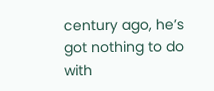century ago, he’s got nothing to do with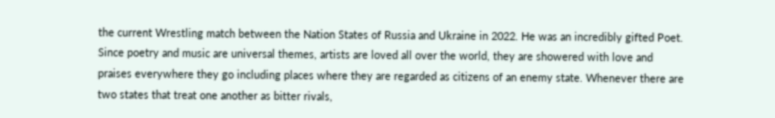the current Wrestling match between the Nation States of Russia and Ukraine in 2022. He was an incredibly gifted Poet. Since poetry and music are universal themes, artists are loved all over the world, they are showered with love and praises everywhere they go including places where they are regarded as citizens of an enemy state. Whenever there are two states that treat one another as bitter rivals,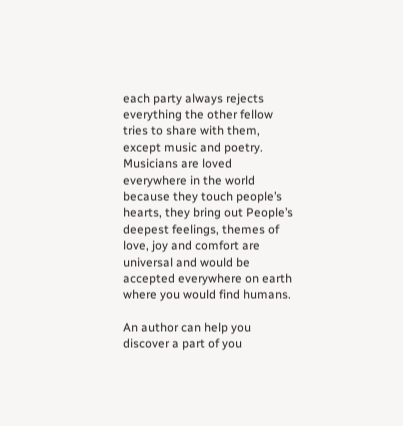each party always rejects everything the other fellow tries to share with them, except music and poetry. Musicians are loved everywhere in the world because they touch people’s hearts, they bring out People’s deepest feelings, themes of love, joy and comfort are universal and would be accepted everywhere on earth where you would find humans.

An author can help you discover a part of you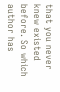that you never knew existed before. So which author has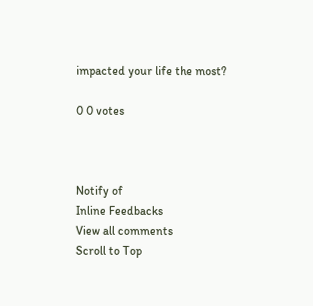impacted your life the most?

0 0 votes



Notify of
Inline Feedbacks
View all comments
Scroll to Top